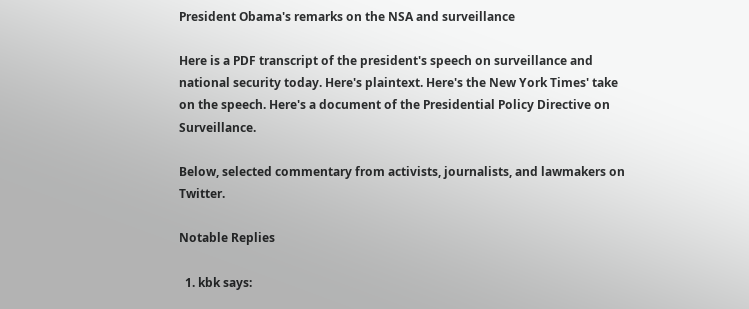President Obama's remarks on the NSA and surveillance

Here is a PDF transcript of the president's speech on surveillance and national security today. Here's plaintext. Here's the New York Times' take on the speech. Here's a document of the Presidential Policy Directive on Surveillance.

Below, selected commentary from activists, journalists, and lawmakers on Twitter.

Notable Replies

  1. kbk says: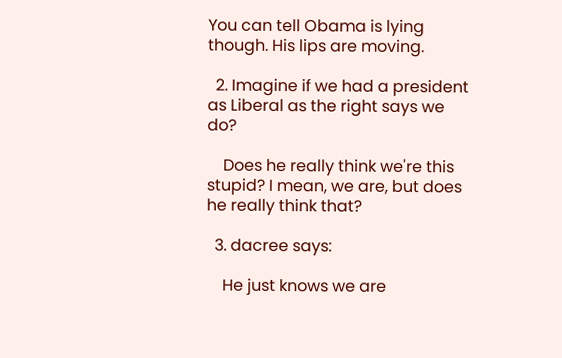You can tell Obama is lying though. His lips are moving.

  2. Imagine if we had a president as Liberal as the right says we do?

    Does he really think we're this stupid? I mean, we are, but does he really think that?

  3. dacree says:

    He just knows we are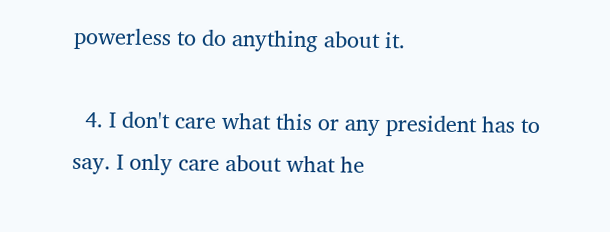powerless to do anything about it.

  4. I don't care what this or any president has to say. I only care about what he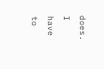does. I have to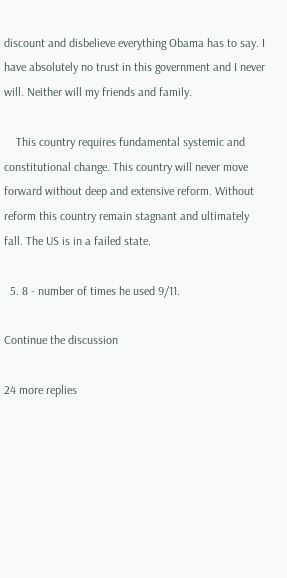discount and disbelieve everything Obama has to say. I have absolutely no trust in this government and I never will. Neither will my friends and family.

    This country requires fundamental systemic and constitutional change. This country will never move forward without deep and extensive reform. Without reform this country remain stagnant and ultimately fall. The US is in a failed state.

  5. 8 - number of times he used 9/11.

Continue the discussion

24 more replies